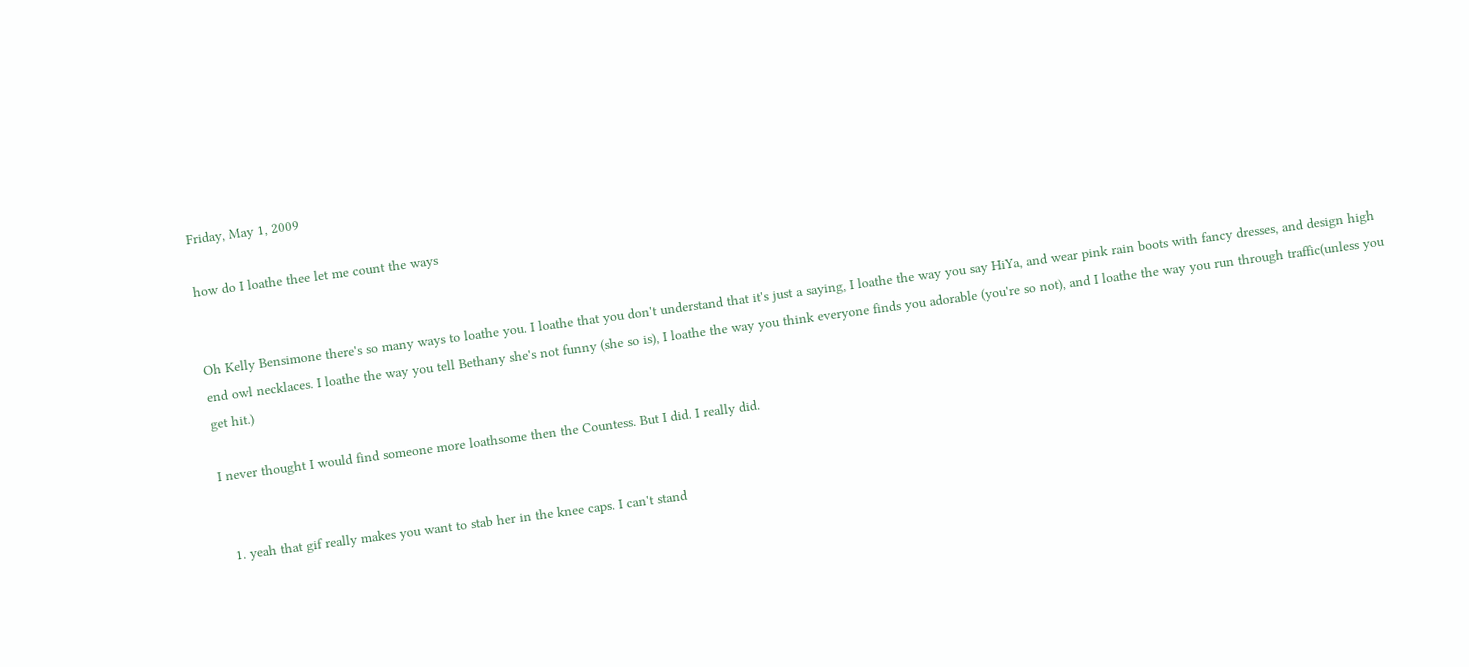Friday, May 1, 2009

how do I loathe thee let me count the ways


Oh Kelly Bensimone there's so many ways to loathe you. I loathe that you don't understand that it's just a saying, I loathe the way you say HiYa, and wear pink rain boots with fancy dresses, and design high end owl necklaces. I loathe the way you tell Bethany she's not funny (she so is), I loathe the way you think everyone finds you adorable (you're so not), and I loathe the way you run through traffic(unless you get hit.)

I never thought I would find someone more loathsome then the Countess. But I did. I really did.


  1. yeah that gif really makes you want to stab her in the knee caps. I can't stand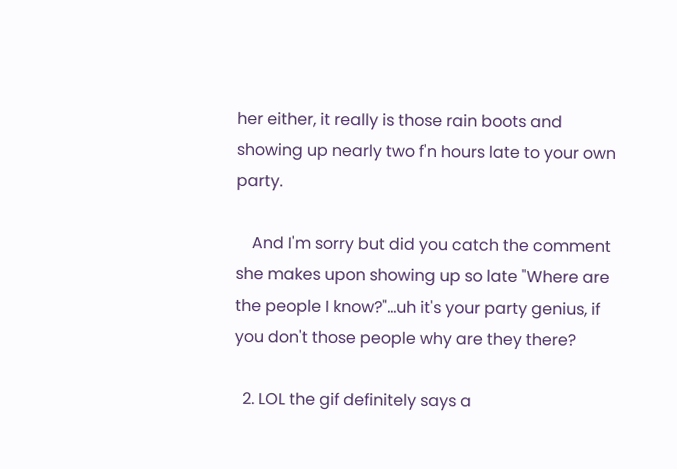her either, it really is those rain boots and showing up nearly two f'n hours late to your own party.

    And I'm sorry but did you catch the comment she makes upon showing up so late "Where are the people I know?"...uh it's your party genius, if you don't those people why are they there?

  2. LOL the gif definitely says a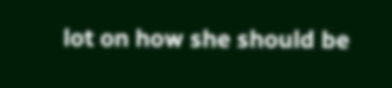lot on how she should be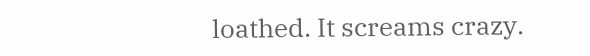loathed. It screams crazy.